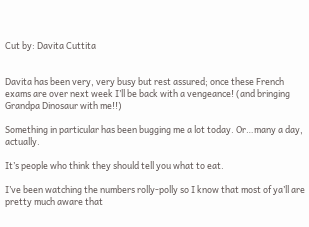Cut by: Davita Cuttita


Davita has been very, very busy but rest assured; once these French exams are over next week I’ll be back with a vengeance! (and bringing Grandpa Dinosaur with me!!)

Something in particular has been bugging me a lot today. Or…many a day, actually.

It’s people who think they should tell you what to eat.

I’ve been watching the numbers rolly-polly so I know that most of ya’ll are pretty much aware that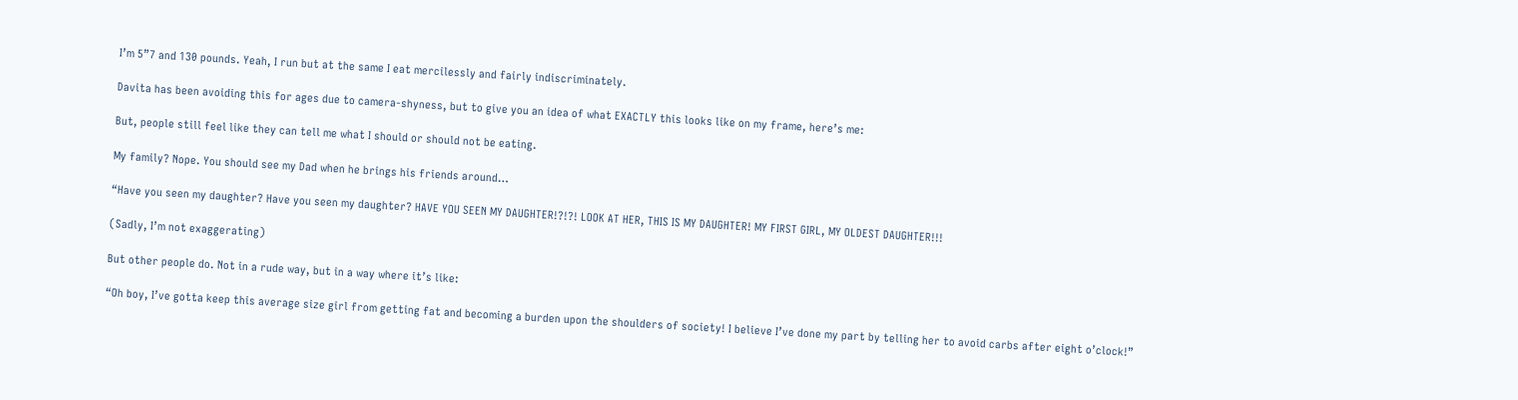I’m 5”7 and 130 pounds. Yeah, I run but at the same I eat mercilessly and fairly indiscriminately.

Davita has been avoiding this for ages due to camera-shyness, but to give you an idea of what EXACTLY this looks like on my frame, here’s me:

But, people still feel like they can tell me what I should or should not be eating.

My family? Nope. You should see my Dad when he brings his friends around…

“Have you seen my daughter? Have you seen my daughter? HAVE YOU SEEN MY DAUGHTER!?!?! LOOK AT HER, THIS IS MY DAUGHTER! MY FIRST GIRL, MY OLDEST DAUGHTER!!!

(Sadly, I’m not exaggerating)

But other people do. Not in a rude way, but in a way where it’s like:

“Oh boy, I’ve gotta keep this average size girl from getting fat and becoming a burden upon the shoulders of society! I believe I’ve done my part by telling her to avoid carbs after eight o’clock!”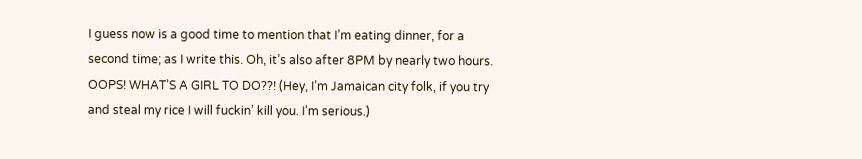I guess now is a good time to mention that I’m eating dinner, for a second time; as I write this. Oh, it’s also after 8PM by nearly two hours. OOPS! WHAT’S A GIRL TO DO??! (Hey, I’m Jamaican city folk, if you try and steal my rice I will fuckin’ kill you. I’m serious.)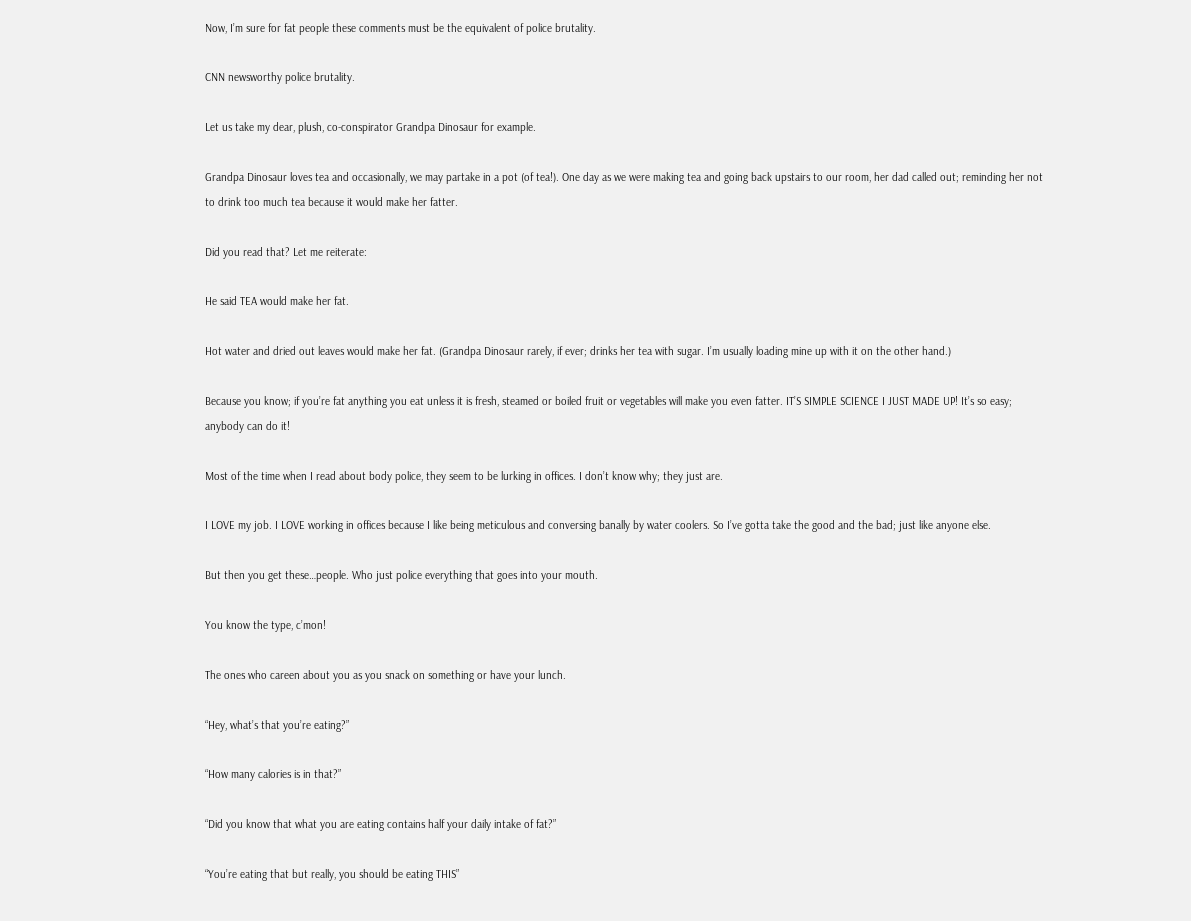Now, I’m sure for fat people these comments must be the equivalent of police brutality.

CNN newsworthy police brutality.

Let us take my dear, plush, co-conspirator Grandpa Dinosaur for example.

Grandpa Dinosaur loves tea and occasionally, we may partake in a pot (of tea!). One day as we were making tea and going back upstairs to our room, her dad called out; reminding her not to drink too much tea because it would make her fatter.

Did you read that? Let me reiterate:

He said TEA would make her fat.

Hot water and dried out leaves would make her fat. (Grandpa Dinosaur rarely, if ever; drinks her tea with sugar. I’m usually loading mine up with it on the other hand.)

Because you know; if you’re fat anything you eat unless it is fresh, steamed or boiled fruit or vegetables will make you even fatter. IT’S SIMPLE SCIENCE I JUST MADE UP! It’s so easy; anybody can do it!

Most of the time when I read about body police, they seem to be lurking in offices. I don’t know why; they just are.

I LOVE my job. I LOVE working in offices because I like being meticulous and conversing banally by water coolers. So I’ve gotta take the good and the bad; just like anyone else.

But then you get these…people. Who just police everything that goes into your mouth.

You know the type, c’mon!

The ones who careen about you as you snack on something or have your lunch.

“Hey, what’s that you’re eating?”

“How many calories is in that?”

“Did you know that what you are eating contains half your daily intake of fat?”

“You’re eating that but really, you should be eating THIS”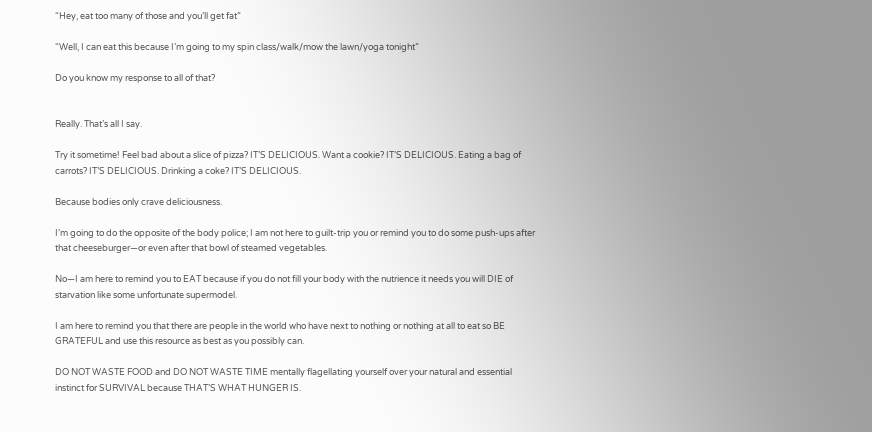“Hey, eat too many of those and you’ll get fat”

“Well, I can eat this because I’m going to my spin class/walk/mow the lawn/yoga tonight”

Do you know my response to all of that?


Really. That’s all I say.

Try it sometime! Feel bad about a slice of pizza? IT’S DELICIOUS. Want a cookie? IT’S DELICIOUS. Eating a bag of carrots? IT’S DELICIOUS. Drinking a coke? IT’S DELICIOUS.

Because bodies only crave deliciousness.

I’m going to do the opposite of the body police; I am not here to guilt-trip you or remind you to do some push-ups after that cheeseburger—or even after that bowl of steamed vegetables.

No—I am here to remind you to EAT because if you do not fill your body with the nutrience it needs you will DIE of starvation like some unfortunate supermodel.

I am here to remind you that there are people in the world who have next to nothing or nothing at all to eat so BE GRATEFUL and use this resource as best as you possibly can.

DO NOT WASTE FOOD and DO NOT WASTE TIME mentally flagellating yourself over your natural and essential instinct for SURVIVAL because THAT’S WHAT HUNGER IS.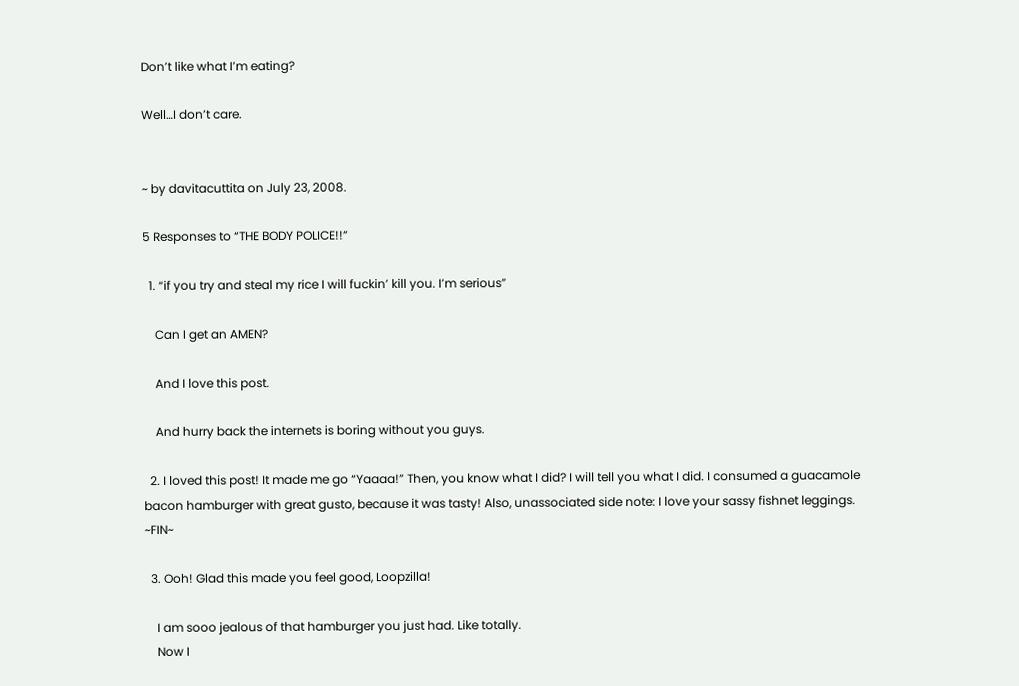Don’t like what I’m eating?

Well…I don’t care.


~ by davitacuttita on July 23, 2008.

5 Responses to “THE BODY POLICE!!”

  1. “if you try and steal my rice I will fuckin’ kill you. I’m serious”

    Can I get an AMEN?

    And I love this post.

    And hurry back the internets is boring without you guys.

  2. I loved this post! It made me go “Yaaaa!” Then, you know what I did? I will tell you what I did. I consumed a guacamole bacon hamburger with great gusto, because it was tasty! Also, unassociated side note: I love your sassy fishnet leggings. ~FIN~

  3. Ooh! Glad this made you feel good, Loopzilla!

    I am sooo jealous of that hamburger you just had. Like totally.
    Now I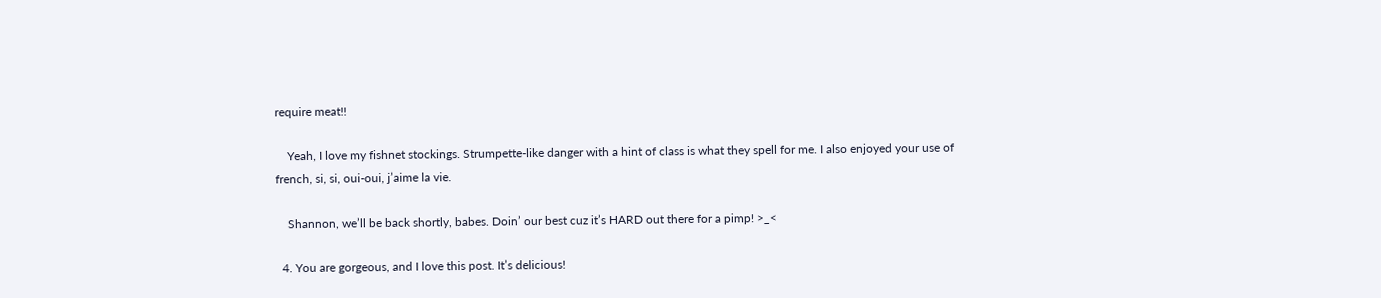require meat!!

    Yeah, I love my fishnet stockings. Strumpette-like danger with a hint of class is what they spell for me. I also enjoyed your use of french, si, si, oui-oui, j’aime la vie.

    Shannon, we’ll be back shortly, babes. Doin’ our best cuz it’s HARD out there for a pimp! >_<

  4. You are gorgeous, and I love this post. It’s delicious!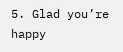5. Glad you’re happy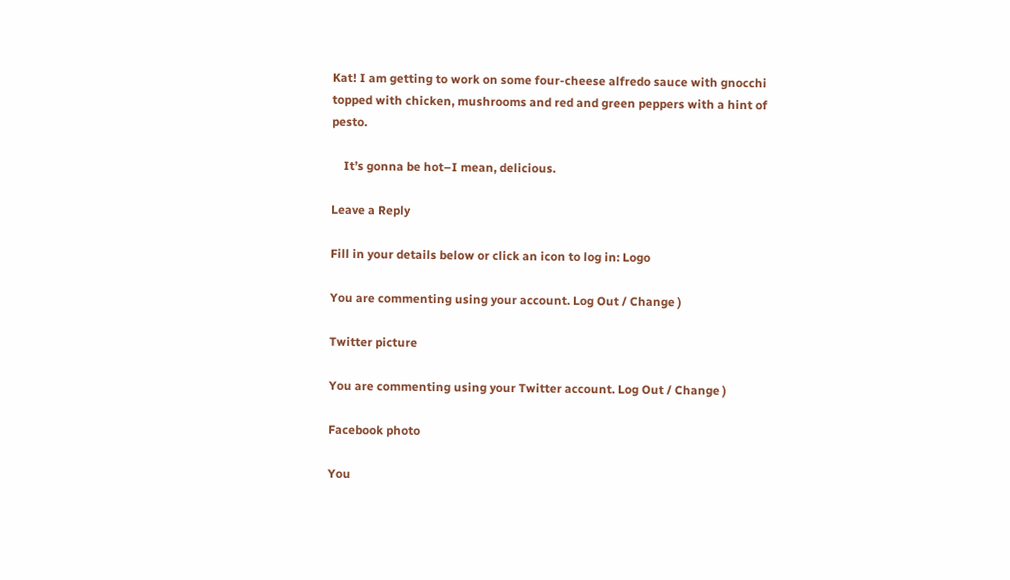Kat! I am getting to work on some four-cheese alfredo sauce with gnocchi topped with chicken, mushrooms and red and green peppers with a hint of pesto.

    It’s gonna be hot–I mean, delicious.

Leave a Reply

Fill in your details below or click an icon to log in: Logo

You are commenting using your account. Log Out / Change )

Twitter picture

You are commenting using your Twitter account. Log Out / Change )

Facebook photo

You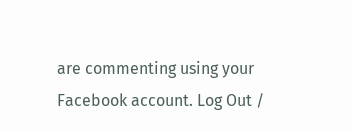are commenting using your Facebook account. Log Out /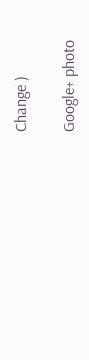Change )

Google+ photo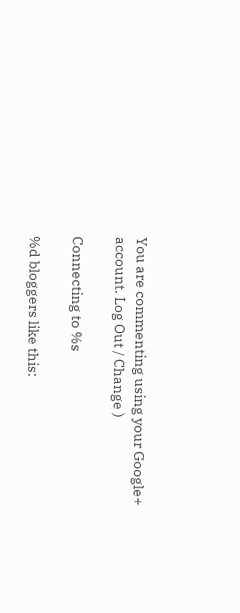You are commenting using your Google+ account. Log Out / Change )

Connecting to %s

%d bloggers like this: